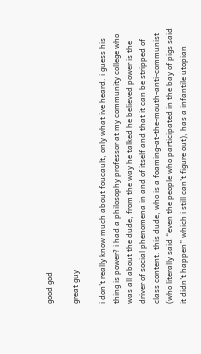good god

great guy

i don’t really know much about foucault, only what ive heard. i guess his thing is power? i had a philosophy professor at my community college who was all about the dude, from the way he talked he believed power is the driver of social phenomena in and of itself and that it can be stripped of class content. this dude, who is a foaming-at-the-mouth-anti-communist (who literally said “even the people who participated in the bay of pigs said it didn’t happen” which i still can’t figure out), has a infantile utopian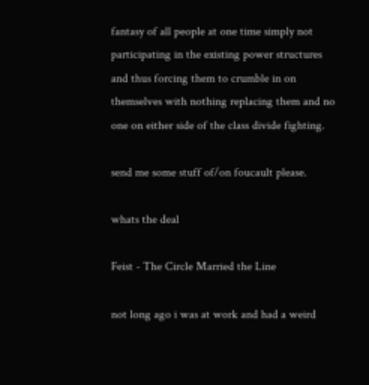fantasy of all people at one time simply not participating in the existing power structures and thus forcing them to crumble in on themselves with nothing replacing them and no one on either side of the class divide fighting.

send me some stuff of/on foucault please.

whats the deal

Feist - The Circle Married the Line

not long ago i was at work and had a weird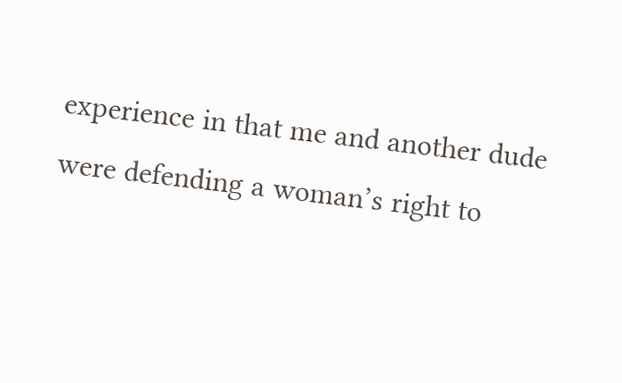experience in that me and another dude were defending a woman’s right to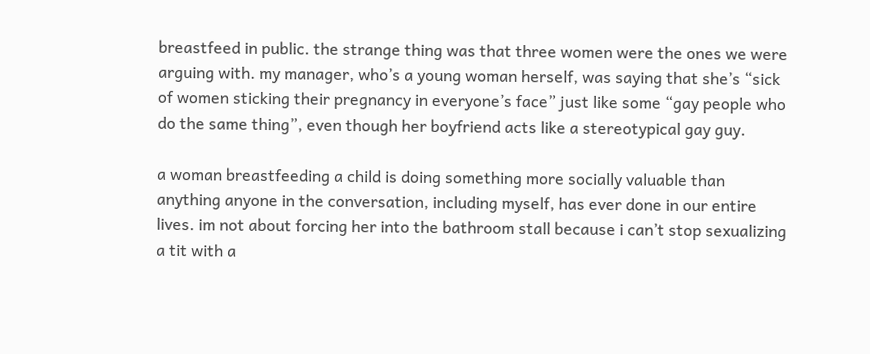breastfeed in public. the strange thing was that three women were the ones we were arguing with. my manager, who’s a young woman herself, was saying that she’s “sick of women sticking their pregnancy in everyone’s face” just like some “gay people who do the same thing”, even though her boyfriend acts like a stereotypical gay guy.

a woman breastfeeding a child is doing something more socially valuable than anything anyone in the conversation, including myself, has ever done in our entire lives. im not about forcing her into the bathroom stall because i can’t stop sexualizing a tit with a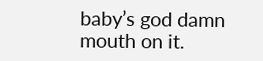baby’s god damn mouth on it.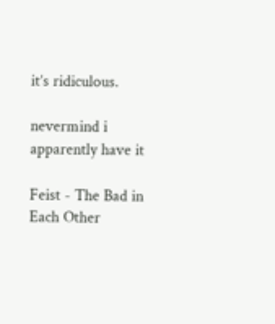it’s ridiculous.

nevermind i apparently have it

Feist - The Bad in Each Other